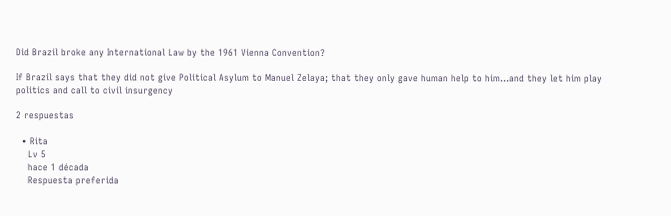Did Brazil broke any International Law by the 1961 Vienna Convention?

If Brazil says that they did not give Political Asylum to Manuel Zelaya; that they only gave human help to him...and they let him play politics and call to civil insurgency

2 respuestas

  • Rita
    Lv 5
    hace 1 década
    Respuesta preferida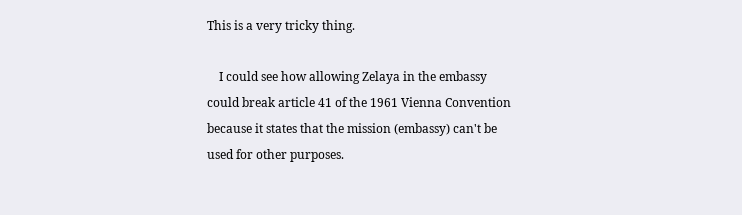This is a very tricky thing.

    I could see how allowing Zelaya in the embassy could break article 41 of the 1961 Vienna Convention because it states that the mission (embassy) can't be used for other purposes.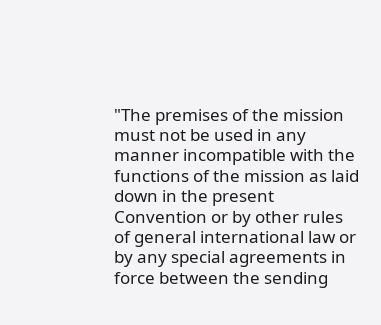"The premises of the mission must not be used in any manner incompatible with the functions of the mission as laid down in the present Convention or by other rules of general international law or by any special agreements in force between the sending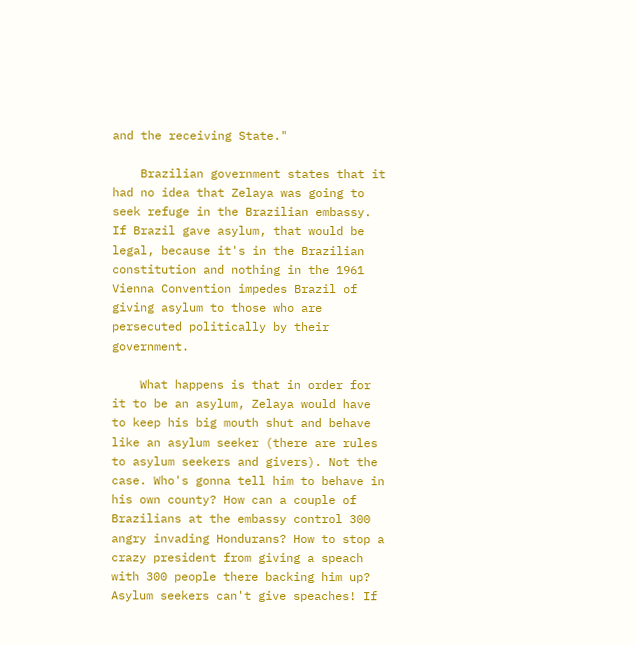and the receiving State."

    Brazilian government states that it had no idea that Zelaya was going to seek refuge in the Brazilian embassy. If Brazil gave asylum, that would be legal, because it's in the Brazilian constitution and nothing in the 1961 Vienna Convention impedes Brazil of giving asylum to those who are persecuted politically by their government.

    What happens is that in order for it to be an asylum, Zelaya would have to keep his big mouth shut and behave like an asylum seeker (there are rules to asylum seekers and givers). Not the case. Who's gonna tell him to behave in his own county? How can a couple of Brazilians at the embassy control 300 angry invading Hondurans? How to stop a crazy president from giving a speach with 300 people there backing him up? Asylum seekers can't give speaches! If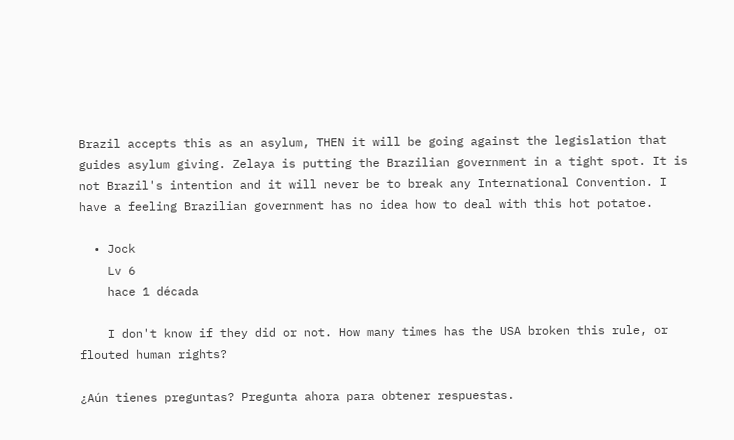Brazil accepts this as an asylum, THEN it will be going against the legislation that guides asylum giving. Zelaya is putting the Brazilian government in a tight spot. It is not Brazil's intention and it will never be to break any International Convention. I have a feeling Brazilian government has no idea how to deal with this hot potatoe.

  • Jock
    Lv 6
    hace 1 década

    I don't know if they did or not. How many times has the USA broken this rule, or flouted human rights?

¿Aún tienes preguntas? Pregunta ahora para obtener respuestas.